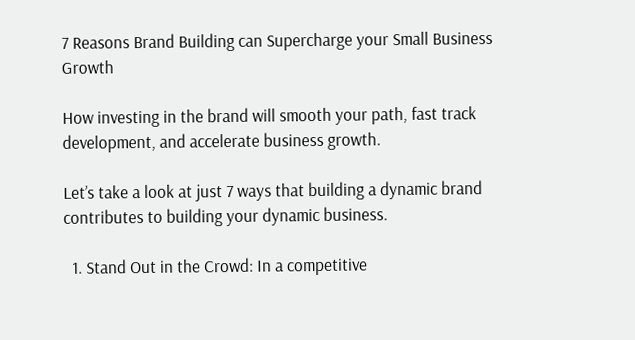7 Reasons Brand Building can Supercharge your Small Business Growth

How investing in the brand will smooth your path, fast track development, and accelerate business growth.

Let’s take a look at just 7 ways that building a dynamic brand contributes to building your dynamic business.

  1. Stand Out in the Crowd: In a competitive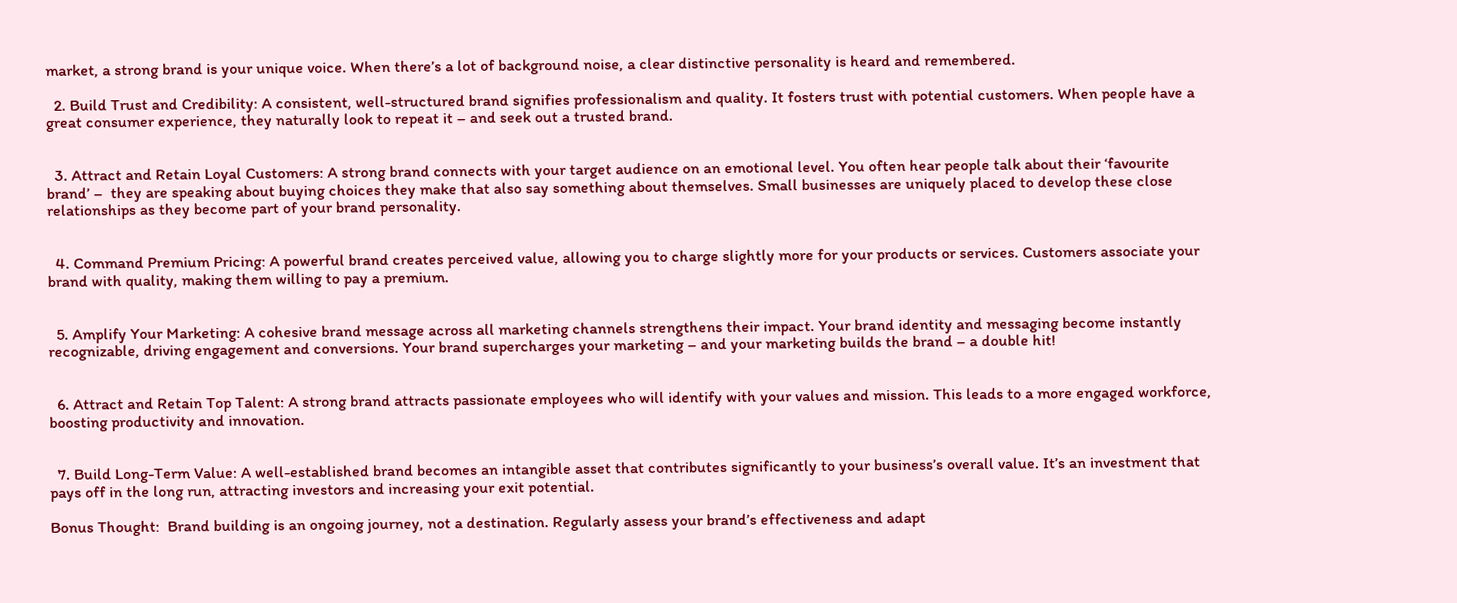market, a strong brand is your unique voice. When there’s a lot of background noise, a clear distinctive personality is heard and remembered.

  2. Build Trust and Credibility: A consistent, well-structured brand signifies professionalism and quality. It fosters trust with potential customers. When people have a great consumer experience, they naturally look to repeat it – and seek out a trusted brand.


  3. Attract and Retain Loyal Customers: A strong brand connects with your target audience on an emotional level. You often hear people talk about their ‘favourite brand’ –  they are speaking about buying choices they make that also say something about themselves. Small businesses are uniquely placed to develop these close relationships as they become part of your brand personality.


  4. Command Premium Pricing: A powerful brand creates perceived value, allowing you to charge slightly more for your products or services. Customers associate your brand with quality, making them willing to pay a premium.


  5. Amplify Your Marketing: A cohesive brand message across all marketing channels strengthens their impact. Your brand identity and messaging become instantly recognizable, driving engagement and conversions. Your brand supercharges your marketing – and your marketing builds the brand – a double hit!


  6. Attract and Retain Top Talent: A strong brand attracts passionate employees who will identify with your values and mission. This leads to a more engaged workforce, boosting productivity and innovation.


  7. Build Long-Term Value: A well-established brand becomes an intangible asset that contributes significantly to your business’s overall value. It’s an investment that pays off in the long run, attracting investors and increasing your exit potential.

Bonus Thought:  Brand building is an ongoing journey, not a destination. Regularly assess your brand’s effectiveness and adapt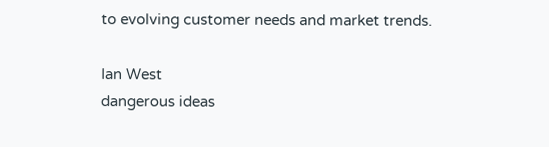to evolving customer needs and market trends.

Ian West
dangerous ideas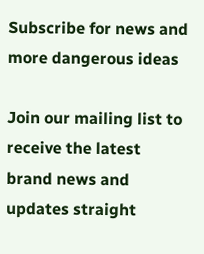Subscribe for news and more dangerous ideas

Join our mailing list to receive the latest brand news and updates straight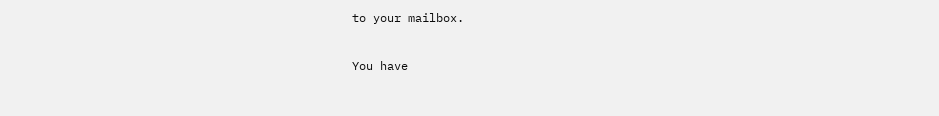to your mailbox.

You have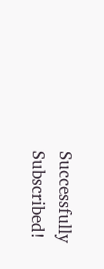Successfully Subscribed!